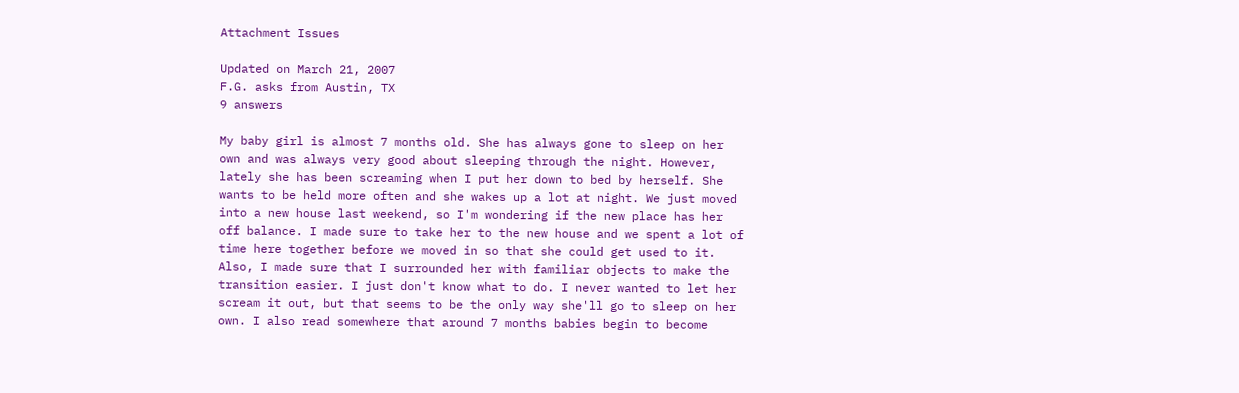Attachment Issues

Updated on March 21, 2007
F.G. asks from Austin, TX
9 answers

My baby girl is almost 7 months old. She has always gone to sleep on her own and was always very good about sleeping through the night. However, lately she has been screaming when I put her down to bed by herself. She wants to be held more often and she wakes up a lot at night. We just moved into a new house last weekend, so I'm wondering if the new place has her off balance. I made sure to take her to the new house and we spent a lot of time here together before we moved in so that she could get used to it. Also, I made sure that I surrounded her with familiar objects to make the transition easier. I just don't know what to do. I never wanted to let her scream it out, but that seems to be the only way she'll go to sleep on her own. I also read somewhere that around 7 months babies begin to become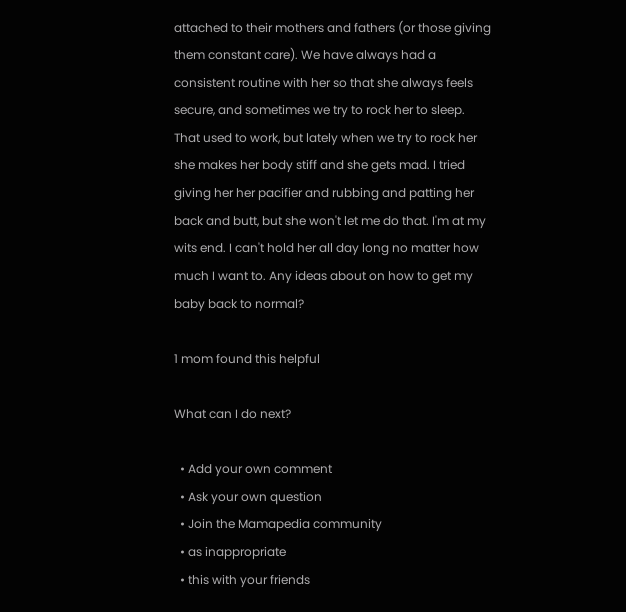attached to their mothers and fathers (or those giving them constant care). We have always had a consistent routine with her so that she always feels secure, and sometimes we try to rock her to sleep. That used to work, but lately when we try to rock her she makes her body stiff and she gets mad. I tried giving her her pacifier and rubbing and patting her back and butt, but she won't let me do that. I'm at my wits end. I can't hold her all day long no matter how much I want to. Any ideas about on how to get my baby back to normal?

1 mom found this helpful

What can I do next?

  • Add your own comment
  • Ask your own question
  • Join the Mamapedia community
  • as inappropriate
  • this with your friends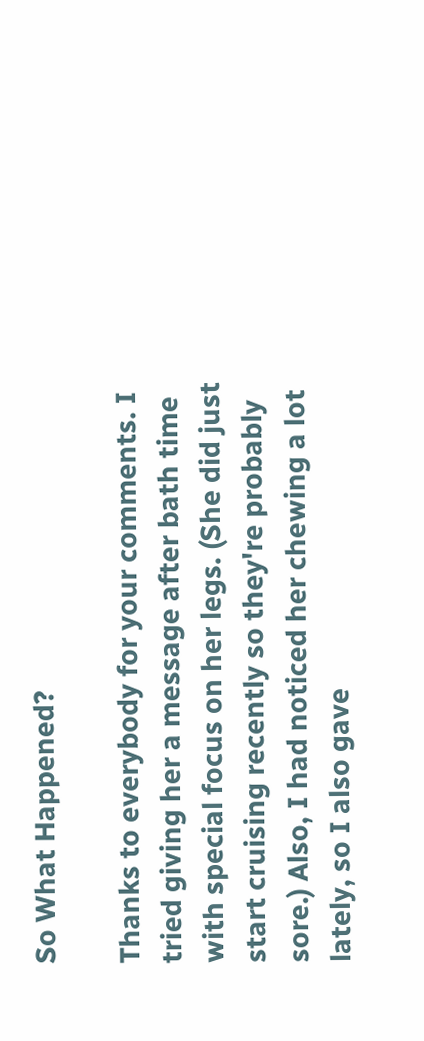So What Happened?

Thanks to everybody for your comments. I tried giving her a message after bath time with special focus on her legs. (She did just start cruising recently so they're probably sore.) Also, I had noticed her chewing a lot lately, so I also gave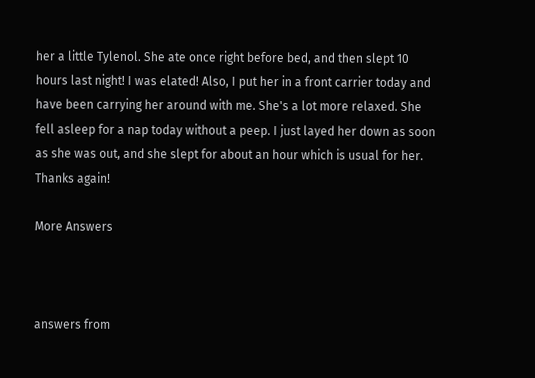her a little Tylenol. She ate once right before bed, and then slept 10 hours last night! I was elated! Also, I put her in a front carrier today and have been carrying her around with me. She's a lot more relaxed. She fell asleep for a nap today without a peep. I just layed her down as soon as she was out, and she slept for about an hour which is usual for her. Thanks again!

More Answers



answers from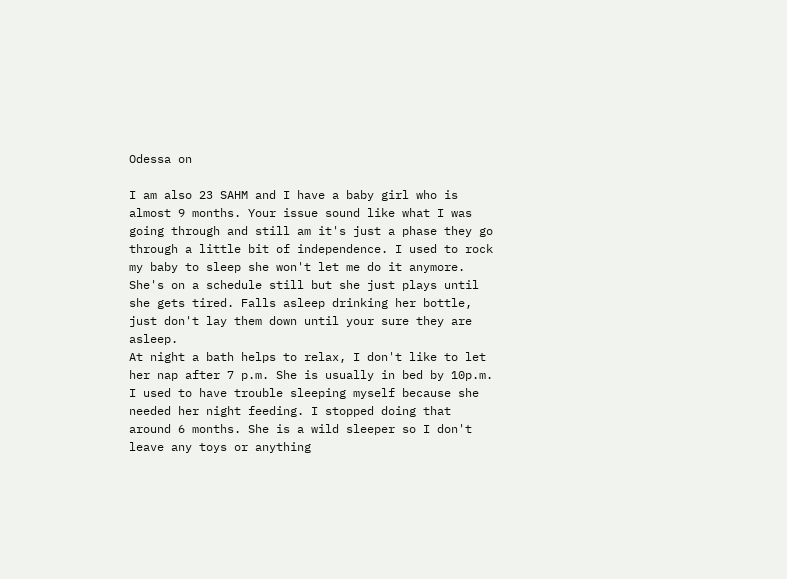Odessa on

I am also 23 SAHM and I have a baby girl who is almost 9 months. Your issue sound like what I was going through and still am it's just a phase they go through a little bit of independence. I used to rock my baby to sleep she won't let me do it anymore. She's on a schedule still but she just plays until she gets tired. Falls asleep drinking her bottle, just don't lay them down until your sure they are asleep.
At night a bath helps to relax, I don't like to let her nap after 7 p.m. She is usually in bed by 10p.m. I used to have trouble sleeping myself because she needed her night feeding. I stopped doing that around 6 months. She is a wild sleeper so I don't leave any toys or anything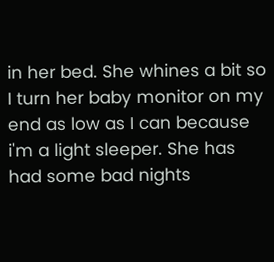in her bed. She whines a bit so I turn her baby monitor on my end as low as I can because i'm a light sleeper. She has had some bad nights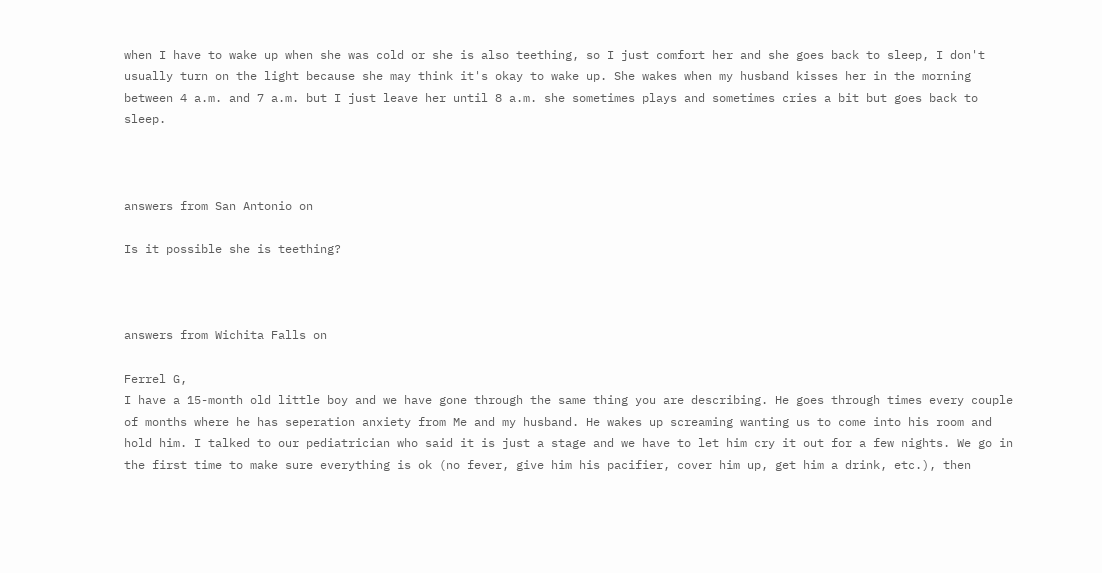when I have to wake up when she was cold or she is also teething, so I just comfort her and she goes back to sleep, I don't usually turn on the light because she may think it's okay to wake up. She wakes when my husband kisses her in the morning between 4 a.m. and 7 a.m. but I just leave her until 8 a.m. she sometimes plays and sometimes cries a bit but goes back to sleep.



answers from San Antonio on

Is it possible she is teething?



answers from Wichita Falls on

Ferrel G,
I have a 15-month old little boy and we have gone through the same thing you are describing. He goes through times every couple of months where he has seperation anxiety from Me and my husband. He wakes up screaming wanting us to come into his room and hold him. I talked to our pediatrician who said it is just a stage and we have to let him cry it out for a few nights. We go in the first time to make sure everything is ok (no fever, give him his pacifier, cover him up, get him a drink, etc.), then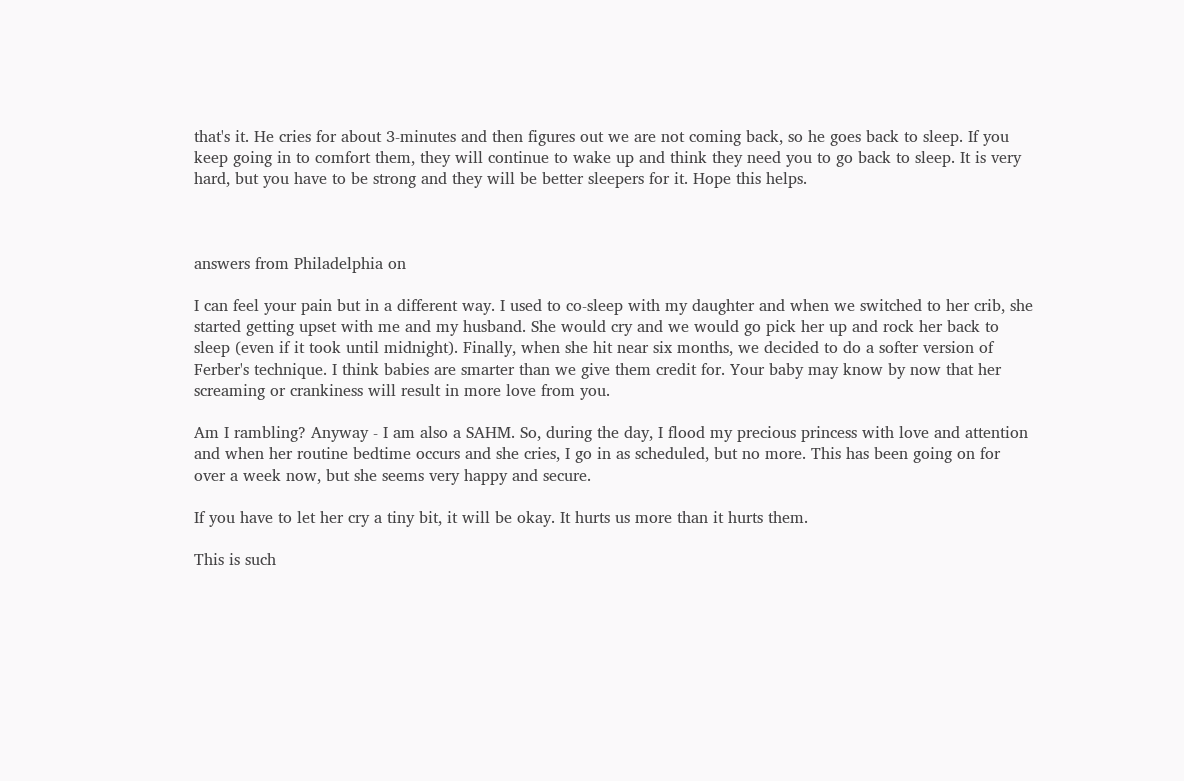that's it. He cries for about 3-minutes and then figures out we are not coming back, so he goes back to sleep. If you keep going in to comfort them, they will continue to wake up and think they need you to go back to sleep. It is very hard, but you have to be strong and they will be better sleepers for it. Hope this helps.



answers from Philadelphia on

I can feel your pain but in a different way. I used to co-sleep with my daughter and when we switched to her crib, she started getting upset with me and my husband. She would cry and we would go pick her up and rock her back to sleep (even if it took until midnight). Finally, when she hit near six months, we decided to do a softer version of Ferber's technique. I think babies are smarter than we give them credit for. Your baby may know by now that her screaming or crankiness will result in more love from you.

Am I rambling? Anyway - I am also a SAHM. So, during the day, I flood my precious princess with love and attention and when her routine bedtime occurs and she cries, I go in as scheduled, but no more. This has been going on for over a week now, but she seems very happy and secure.

If you have to let her cry a tiny bit, it will be okay. It hurts us more than it hurts them.

This is such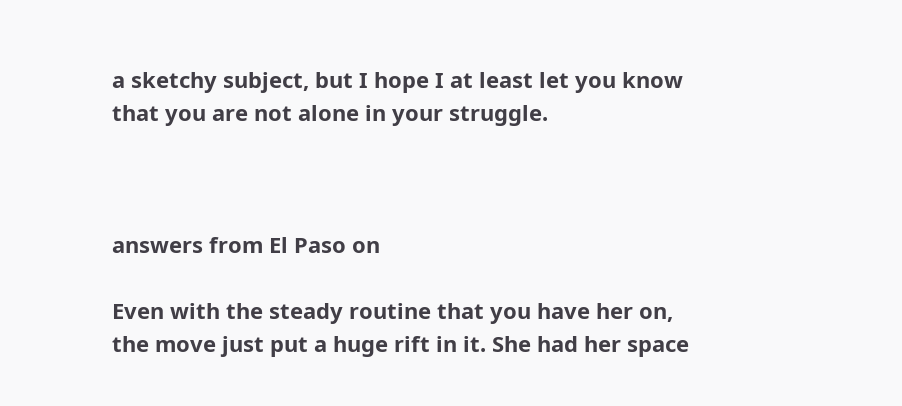a sketchy subject, but I hope I at least let you know that you are not alone in your struggle.



answers from El Paso on

Even with the steady routine that you have her on, the move just put a huge rift in it. She had her space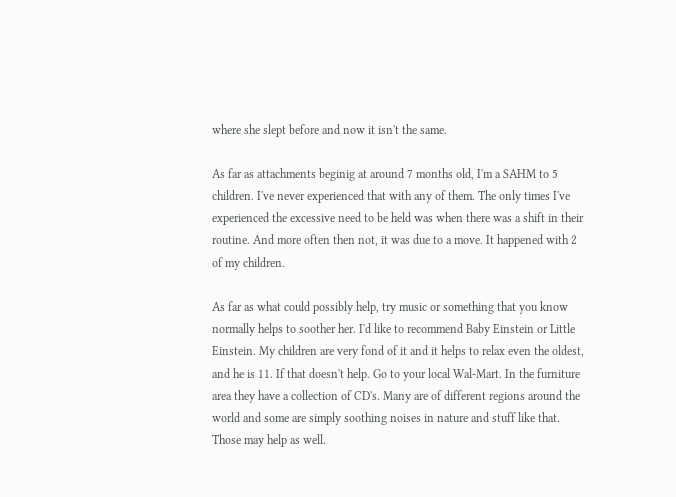where she slept before and now it isn't the same.

As far as attachments beginig at around 7 months old, I'm a SAHM to 5 children. I've never experienced that with any of them. The only times I've experienced the excessive need to be held was when there was a shift in their routine. And more often then not, it was due to a move. It happened with 2 of my children.

As far as what could possibly help, try music or something that you know normally helps to soother her. I'd like to recommend Baby Einstein or Little Einstein. My children are very fond of it and it helps to relax even the oldest, and he is 11. If that doesn't help. Go to your local Wal-Mart. In the furniture area they have a collection of CD's. Many are of different regions around the world and some are simply soothing noises in nature and stuff like that. Those may help as well.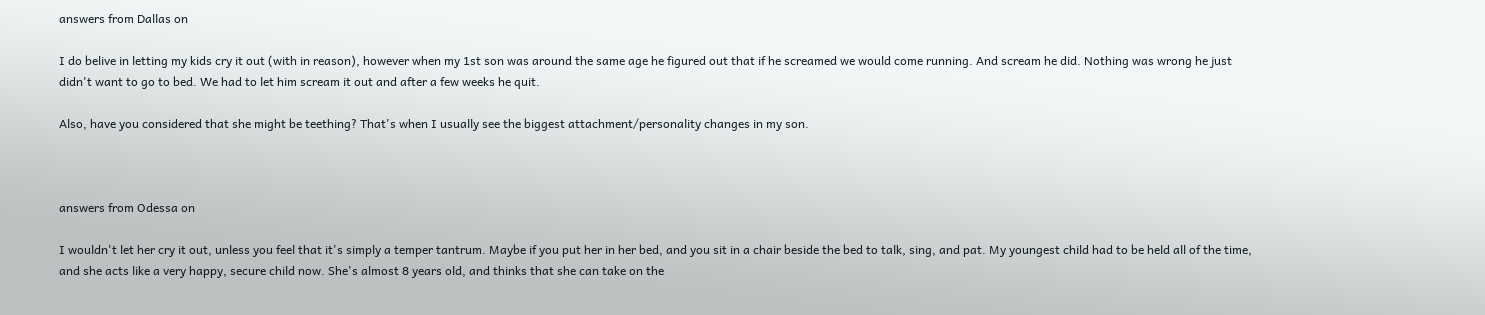answers from Dallas on

I do belive in letting my kids cry it out (with in reason), however when my 1st son was around the same age he figured out that if he screamed we would come running. And scream he did. Nothing was wrong he just didn't want to go to bed. We had to let him scream it out and after a few weeks he quit.

Also, have you considered that she might be teething? That's when I usually see the biggest attachment/personality changes in my son.



answers from Odessa on

I wouldn't let her cry it out, unless you feel that it's simply a temper tantrum. Maybe if you put her in her bed, and you sit in a chair beside the bed to talk, sing, and pat. My youngest child had to be held all of the time, and she acts like a very happy, secure child now. She's almost 8 years old, and thinks that she can take on the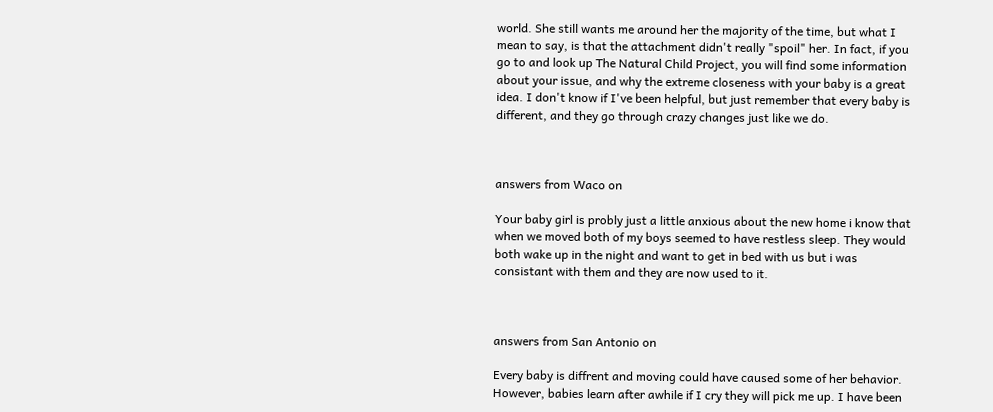world. She still wants me around her the majority of the time, but what I mean to say, is that the attachment didn't really "spoil" her. In fact, if you go to and look up The Natural Child Project, you will find some information about your issue, and why the extreme closeness with your baby is a great idea. I don't know if I've been helpful, but just remember that every baby is different, and they go through crazy changes just like we do.



answers from Waco on

Your baby girl is probly just a little anxious about the new home i know that when we moved both of my boys seemed to have restless sleep. They would both wake up in the night and want to get in bed with us but i was consistant with them and they are now used to it.



answers from San Antonio on

Every baby is diffrent and moving could have caused some of her behavior. However, babies learn after awhile if I cry they will pick me up. I have been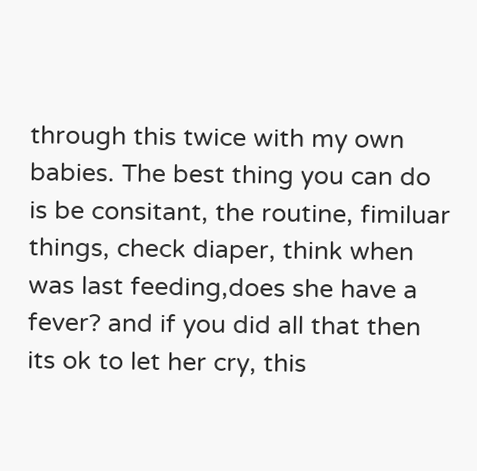through this twice with my own babies. The best thing you can do is be consitant, the routine, fimiluar things, check diaper, think when was last feeding,does she have a fever? and if you did all that then its ok to let her cry, this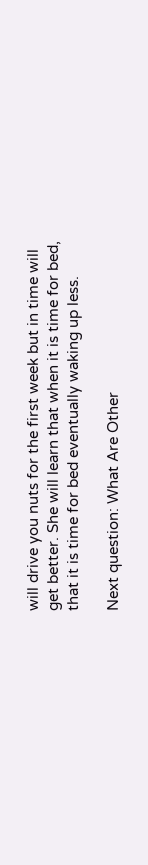will drive you nuts for the first week but in time will get better. She will learn that when it is time for bed, that it is time for bed eventually waking up less.

Next question: What Are Other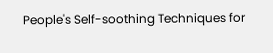People's Self-soothing Techniques for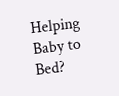Helping Baby to Bed?